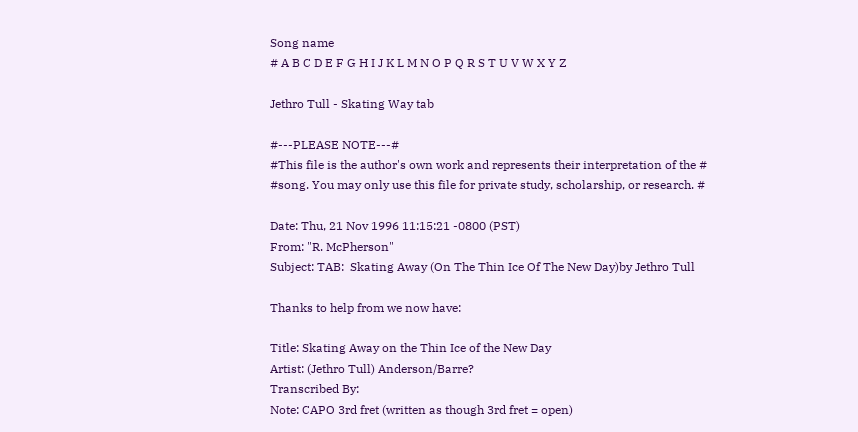Song name
# A B C D E F G H I J K L M N O P Q R S T U V W X Y Z

Jethro Tull - Skating Way tab

#---PLEASE NOTE---#
#This file is the author's own work and represents their interpretation of the #
#song. You may only use this file for private study, scholarship, or research. #

Date: Thu, 21 Nov 1996 11:15:21 -0800 (PST)
From: "R. McPherson"
Subject: TAB:  Skating Away (On The Thin Ice Of The New Day)by Jethro Tull

Thanks to help from we now have:

Title: Skating Away on the Thin Ice of the New Day
Artist: (Jethro Tull) Anderson/Barre?
Transcribed By:
Note: CAPO 3rd fret (written as though 3rd fret = open)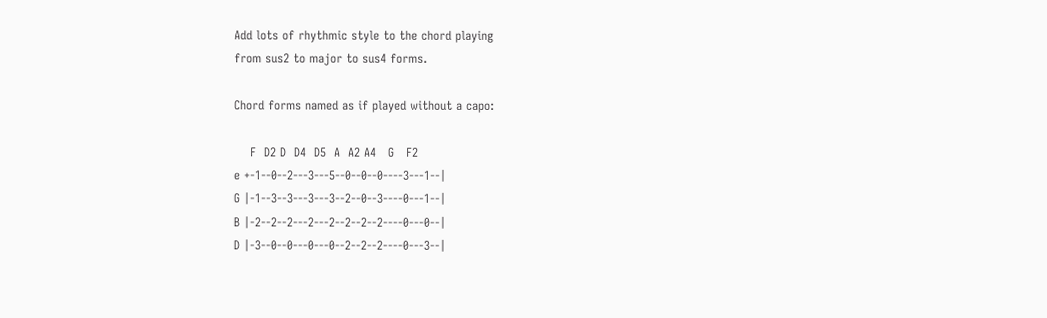Add lots of rhythmic style to the chord playing
from sus2 to major to sus4 forms.

Chord forms named as if played without a capo:

    F  D2 D  D4  D5  A  A2 A4   G   F2
e +-1--0--2---3---5--0--0--0----3---1--|
G |-1--3--3---3---3--2--0--3----0---1--|
B |-2--2--2---2---2--2--2--2----0---0--|
D |-3--0--0---0---0--2--2--2----0---3--|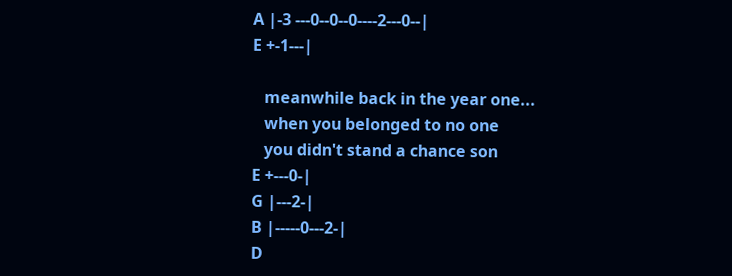A |-3 ---0--0--0----2---0--|
E +-1---|

   meanwhile back in the year one...
   when you belonged to no one
   you didn't stand a chance son
E +---0-|
G |---2-|
B |-----0---2-|
D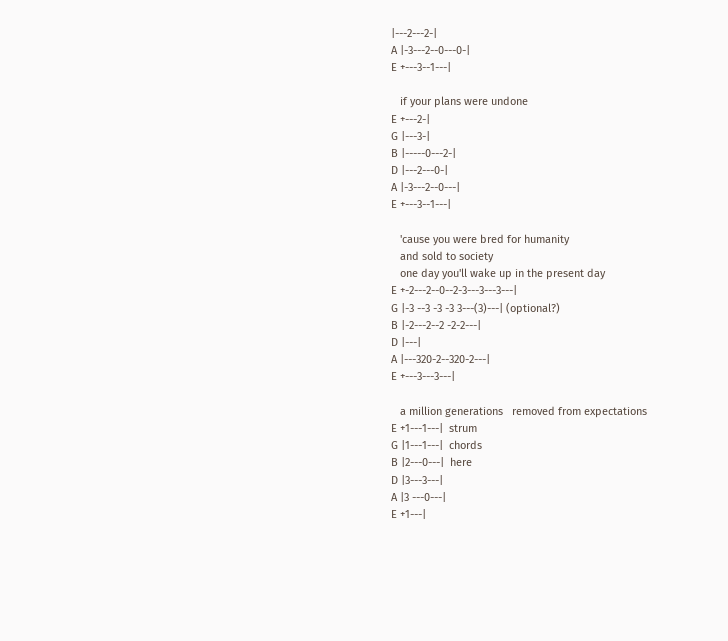|---2---2-|
A |-3---2--0---0-|
E +---3--1---|

   if your plans were undone
E +---2-|
G |---3-|
B |-----0---2-|
D |---2---0-|
A |-3---2--0---|
E +---3--1---|

   'cause you were bred for humanity
   and sold to society
   one day you'll wake up in the present day
E +-2---2--0--2-3---3---3---|
G |-3 --3 -3 -3 3---(3)---| (optional?)
B |-2---2--2 -2-2---|
D |---|
A |---320-2--320-2---|
E +---3---3---|

   a million generations   removed from expectations
E +1---1---|  strum
G |1---1---|  chords
B |2---0---|  here
D |3---3---|
A |3 ---0---|
E +1---|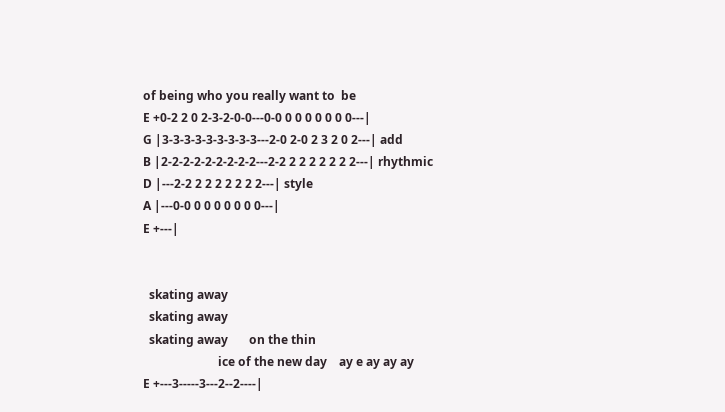of being who you really want to  be
E +0-2 2 0 2-3-2-0-0---0-0 0 0 0 0 0 0 0---|
G |3-3-3-3-3-3-3-3-3---2-0 2-0 2 3 2 0 2---| add
B |2-2-2-2-2-2-2-2-2---2-2 2 2 2 2 2 2 2---| rhythmic
D |---2-2 2 2 2 2 2 2 2---| style
A |---0-0 0 0 0 0 0 0 0---|
E +---|


  skating away
  skating away
  skating away       on the thin
                         ice of the new day    ay e ay ay ay
E +---3-----3---2--2----|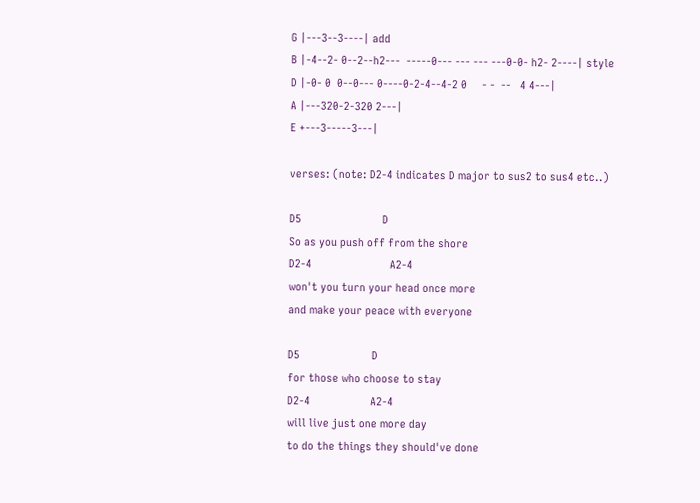G |---3--3----| add
B |-4--2- 0--2--h2---  -----0--- --- --- ---0-0- h2- 2----| style
D |-0- 0  0--0--- 0----0-2-4--4-2 0     - -  --   4 4---|
A |---320-2-320 2---|
E +---3-----3---|

verses: (note: D2-4 indicates D major to sus2 to sus4 etc..)

D5                           D
So as you push off from the shore
D2-4                          A2-4
won't you turn your head once more
and make your peace with everyone

D5                        D
for those who choose to stay
D2-4                    A2-4
will live just one more day
to do the things they should've done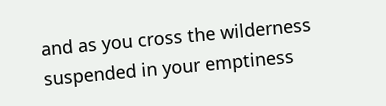and as you cross the wilderness
suspended in your emptiness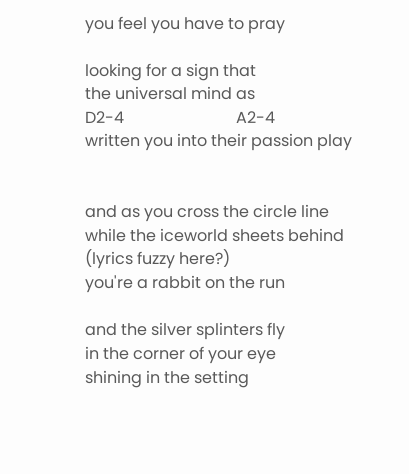you feel you have to pray

looking for a sign that
the universal mind as
D2-4                            A2-4
written you into their passion play


and as you cross the circle line
while the iceworld sheets behind  (lyrics fuzzy here?)
you're a rabbit on the run

and the silver splinters fly
in the corner of your eye
shining in the setting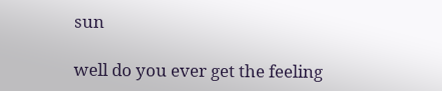sun

well do you ever get the feeling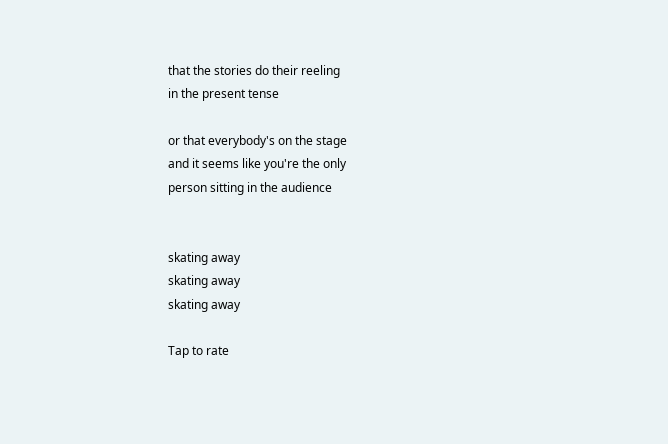that the stories do their reeling
in the present tense

or that everybody's on the stage
and it seems like you're the only
person sitting in the audience


skating away
skating away
skating away

Tap to rate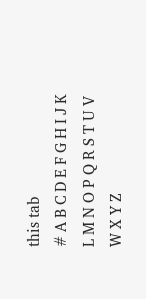this tab
# A B C D E F G H I J K L M N O P Q R S T U V W X Y Z